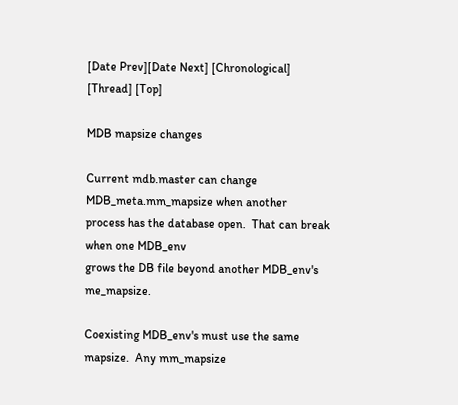[Date Prev][Date Next] [Chronological] [Thread] [Top]

MDB mapsize changes

Current mdb.master can change MDB_meta.mm_mapsize when another
process has the database open.  That can break when one MDB_env
grows the DB file beyond another MDB_env's me_mapsize.

Coexisting MDB_env's must use the same mapsize.  Any mm_mapsize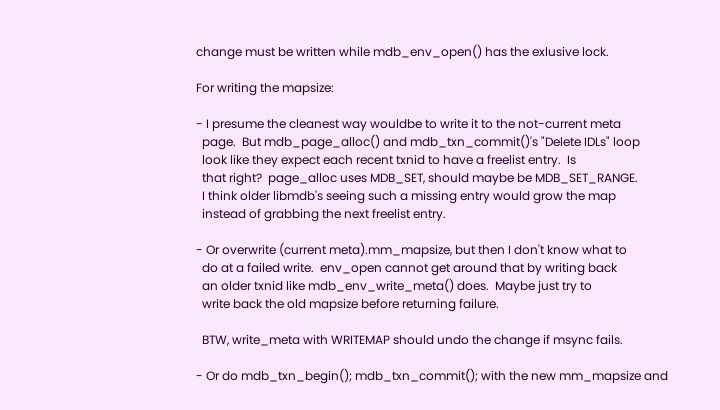change must be written while mdb_env_open() has the exlusive lock.

For writing the mapsize:

- I presume the cleanest way wouldbe to write it to the not-current meta
  page.  But mdb_page_alloc() and mdb_txn_commit()'s "Delete IDLs" loop
  look like they expect each recent txnid to have a freelist entry.  Is
  that right?  page_alloc uses MDB_SET, should maybe be MDB_SET_RANGE.
  I think older libmdb's seeing such a missing entry would grow the map
  instead of grabbing the next freelist entry.

- Or overwrite (current meta).mm_mapsize, but then I don't know what to
  do at a failed write.  env_open cannot get around that by writing back
  an older txnid like mdb_env_write_meta() does.  Maybe just try to
  write back the old mapsize before returning failure.

  BTW, write_meta with WRITEMAP should undo the change if msync fails.

- Or do mdb_txn_begin(); mdb_txn_commit(); with the new mm_mapsize and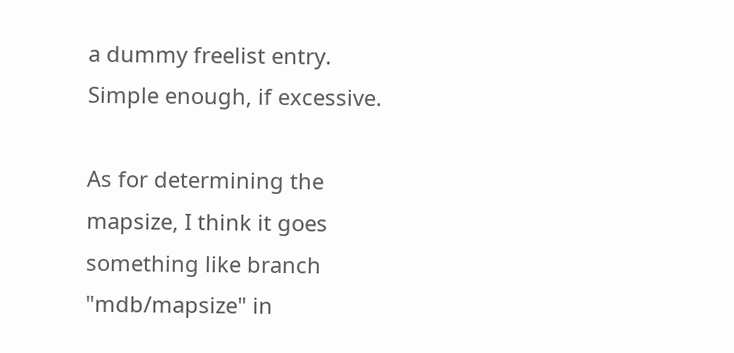a dummy freelist entry.  Simple enough, if excessive.

As for determining the mapsize, I think it goes something like branch
"mdb/mapsize" in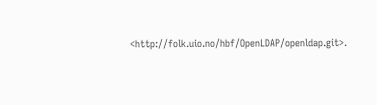<http://folk.uio.no/hbf/OpenLDAP/openldap.git>.